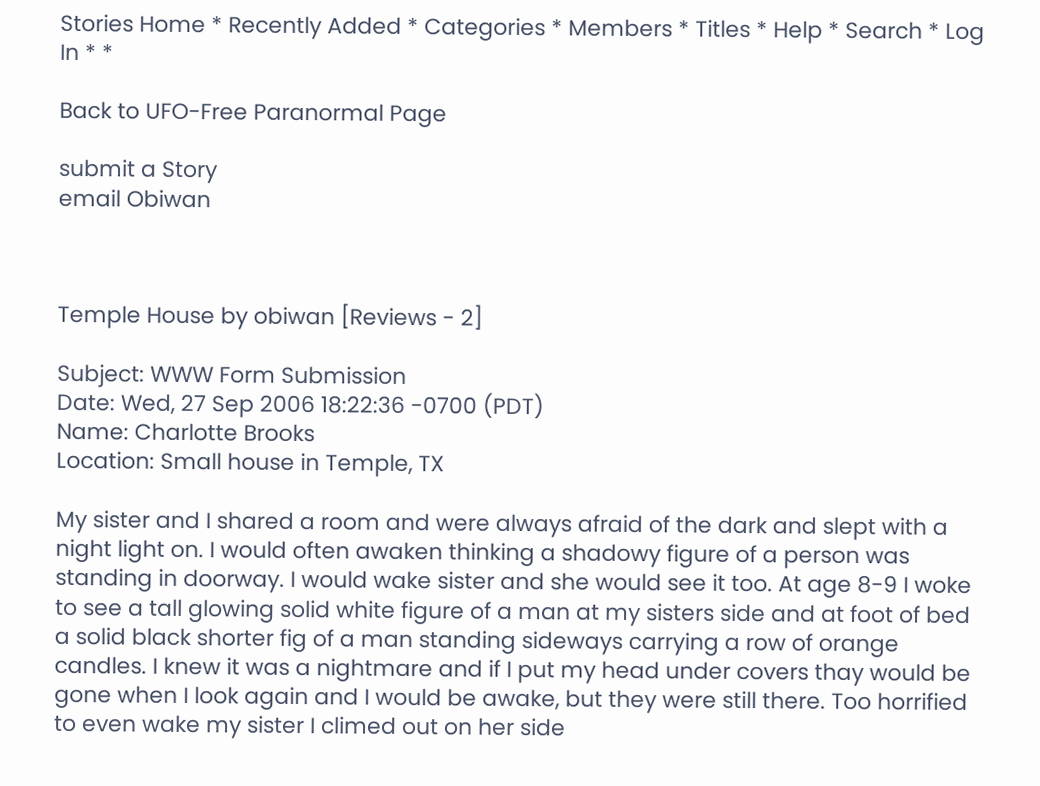Stories Home * Recently Added * Categories * Members * Titles * Help * Search * Log In * *

Back to UFO-Free Paranormal Page

submit a Story
email Obiwan



Temple House by obiwan [Reviews - 2]

Subject: WWW Form Submission
Date: Wed, 27 Sep 2006 18:22:36 -0700 (PDT)
Name: Charlotte Brooks
Location: Small house in Temple, TX

My sister and I shared a room and were always afraid of the dark and slept with a night light on. I would often awaken thinking a shadowy figure of a person was standing in doorway. I would wake sister and she would see it too. At age 8-9 I woke to see a tall glowing solid white figure of a man at my sisters side and at foot of bed a solid black shorter fig of a man standing sideways carrying a row of orange candles. I knew it was a nightmare and if I put my head under covers thay would be gone when I look again and I would be awake, but they were still there. Too horrified to even wake my sister I climed out on her side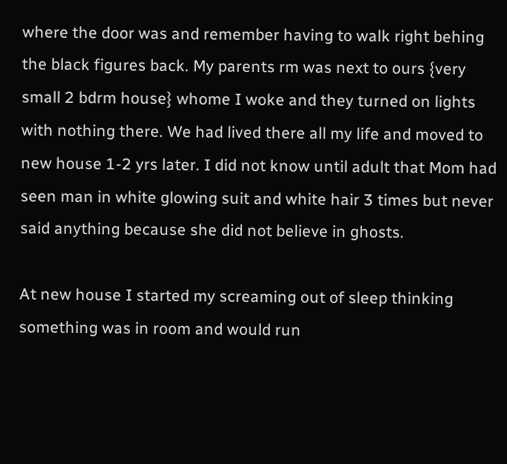where the door was and remember having to walk right behing the black figures back. My parents rm was next to ours {very small 2 bdrm house} whome I woke and they turned on lights with nothing there. We had lived there all my life and moved to new house 1-2 yrs later. I did not know until adult that Mom had seen man in white glowing suit and white hair 3 times but never said anything because she did not believe in ghosts.

At new house I started my screaming out of sleep thinking something was in room and would run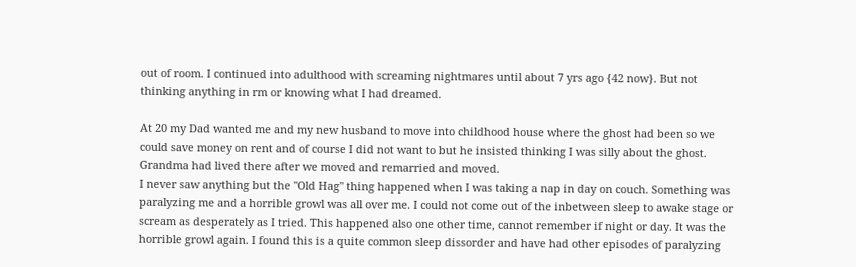out of room. I continued into adulthood with screaming nightmares until about 7 yrs ago {42 now}. But not thinking anything in rm or knowing what I had dreamed.

At 20 my Dad wanted me and my new husband to move into childhood house where the ghost had been so we could save money on rent and of course I did not want to but he insisted thinking I was silly about the ghost. Grandma had lived there after we moved and remarried and moved.
I never saw anything but the "Old Hag" thing happened when I was taking a nap in day on couch. Something was paralyzing me and a horrible growl was all over me. I could not come out of the inbetween sleep to awake stage or scream as desperately as I tried. This happened also one other time, cannot remember if night or day. It was the horrible growl again. I found this is a quite common sleep dissorder and have had other episodes of paralyzing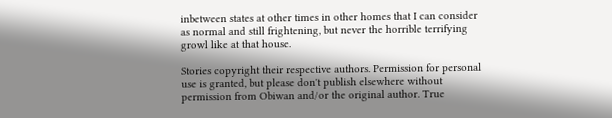inbetween states at other times in other homes that I can consider as normal and still frightening, but never the horrible terrifying growl like at that house.

Stories copyright their respective authors. Permission for personal use is granted, but please don't publish elsewhere without permission from Obiwan and/or the original author. True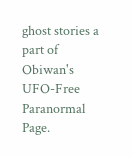ghost stories a part of Obiwan's UFO-Free Paranormal Page.